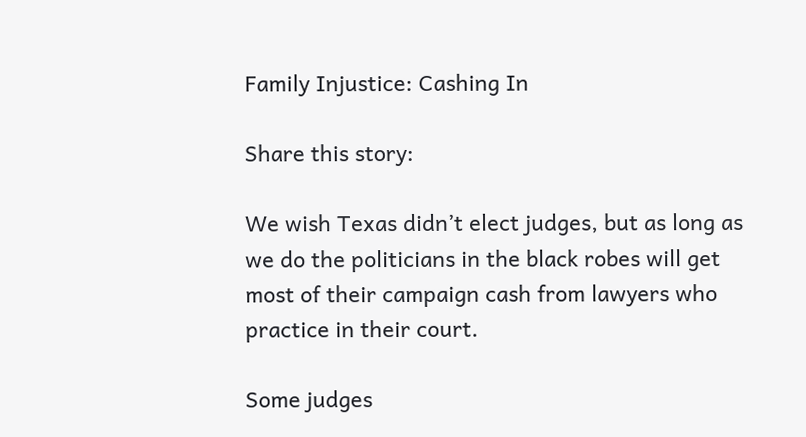Family Injustice: Cashing In

Share this story:

We wish Texas didn’t elect judges, but as long as we do the politicians in the black robes will get most of their campaign cash from lawyers who practice in their court.

Some judges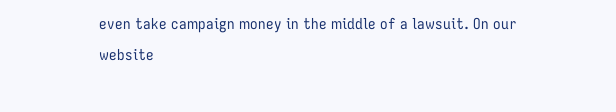even take campaign money in the middle of a lawsuit. On our website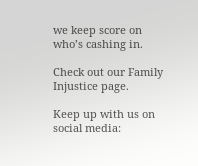we keep score on who’s cashing in.

Check out our Family Injustice page.

Keep up with us on social media: